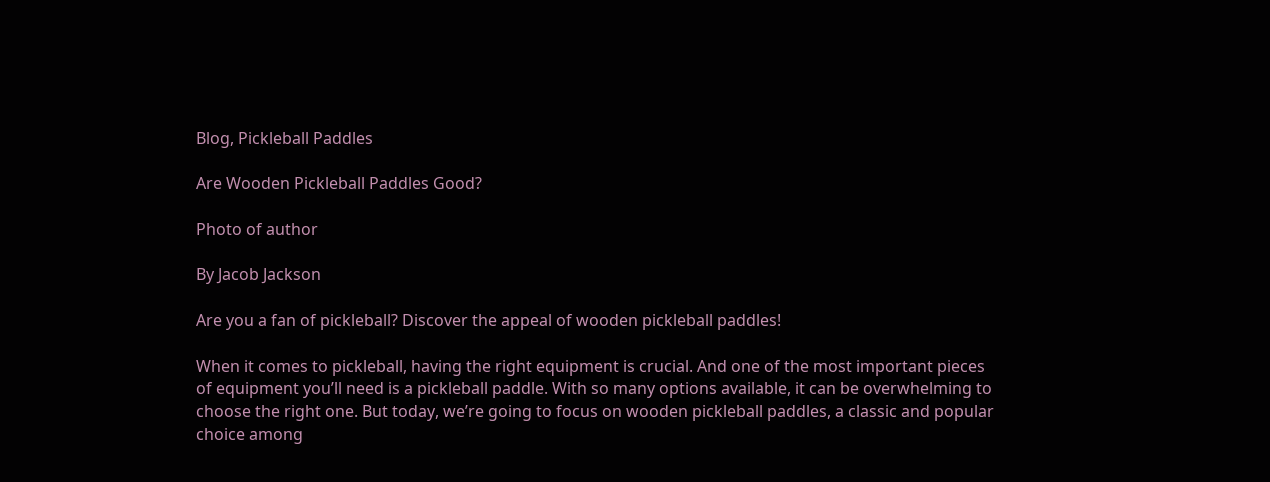Blog, Pickleball Paddles

Are Wooden Pickleball Paddles Good?

Photo of author

By Jacob Jackson

Are you a fan of pickleball? Discover the appeal of wooden pickleball paddles!

When it comes to pickleball, having the right equipment is crucial. And one of the most important pieces of equipment you’ll need is a pickleball paddle. With so many options available, it can be overwhelming to choose the right one. But today, we’re going to focus on wooden pickleball paddles, a classic and popular choice among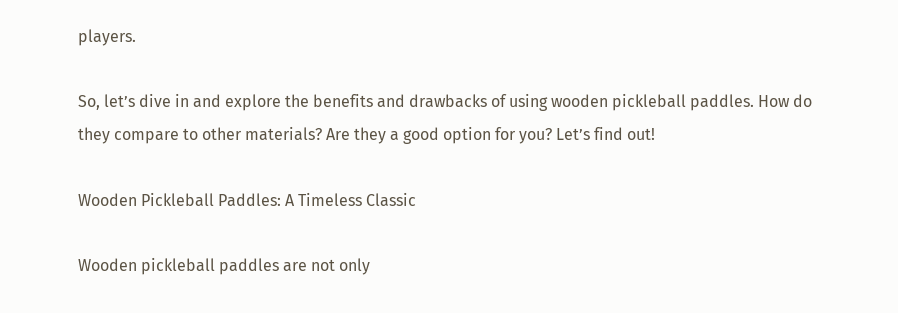players.

So, let’s dive in and explore the benefits and drawbacks of using wooden pickleball paddles. How do they compare to other materials? Are they a good option for you? Let’s find out!

Wooden Pickleball Paddles: A Timeless Classic

Wooden pickleball paddles are not only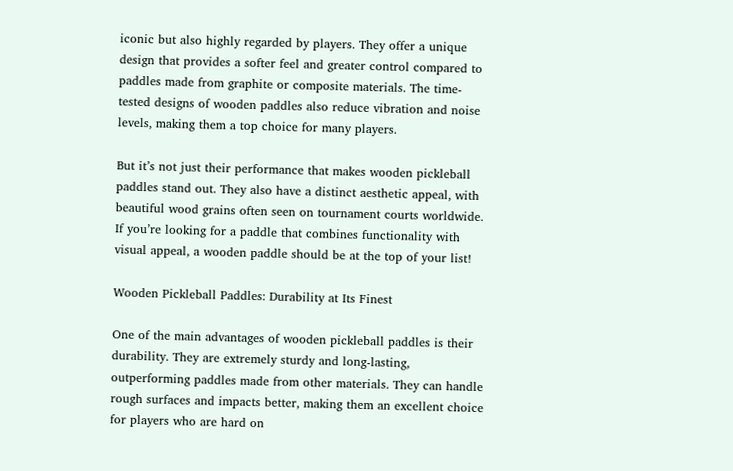iconic but also highly regarded by players. They offer a unique design that provides a softer feel and greater control compared to paddles made from graphite or composite materials. The time-tested designs of wooden paddles also reduce vibration and noise levels, making them a top choice for many players.

But it’s not just their performance that makes wooden pickleball paddles stand out. They also have a distinct aesthetic appeal, with beautiful wood grains often seen on tournament courts worldwide. If you’re looking for a paddle that combines functionality with visual appeal, a wooden paddle should be at the top of your list!

Wooden Pickleball Paddles: Durability at Its Finest

One of the main advantages of wooden pickleball paddles is their durability. They are extremely sturdy and long-lasting, outperforming paddles made from other materials. They can handle rough surfaces and impacts better, making them an excellent choice for players who are hard on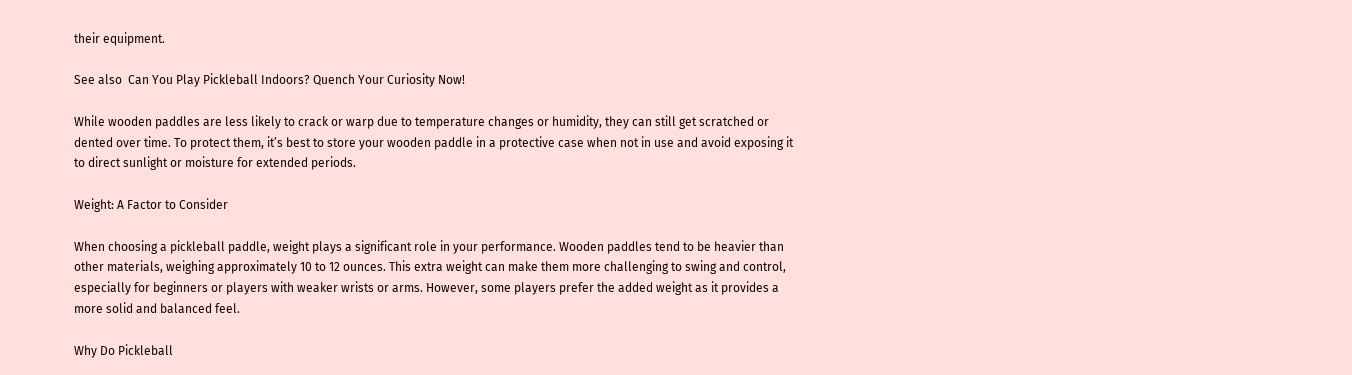their equipment.

See also  Can You Play Pickleball Indoors? Quench Your Curiosity Now!

While wooden paddles are less likely to crack or warp due to temperature changes or humidity, they can still get scratched or dented over time. To protect them, it’s best to store your wooden paddle in a protective case when not in use and avoid exposing it to direct sunlight or moisture for extended periods.

Weight: A Factor to Consider

When choosing a pickleball paddle, weight plays a significant role in your performance. Wooden paddles tend to be heavier than other materials, weighing approximately 10 to 12 ounces. This extra weight can make them more challenging to swing and control, especially for beginners or players with weaker wrists or arms. However, some players prefer the added weight as it provides a more solid and balanced feel.

Why Do Pickleball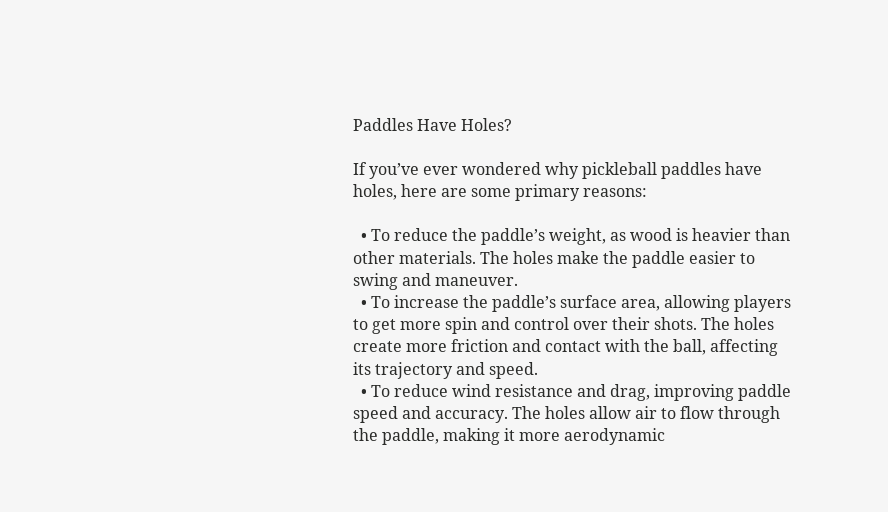Paddles Have Holes?

If you’ve ever wondered why pickleball paddles have holes, here are some primary reasons:

  • To reduce the paddle’s weight, as wood is heavier than other materials. The holes make the paddle easier to swing and maneuver.
  • To increase the paddle’s surface area, allowing players to get more spin and control over their shots. The holes create more friction and contact with the ball, affecting its trajectory and speed.
  • To reduce wind resistance and drag, improving paddle speed and accuracy. The holes allow air to flow through the paddle, making it more aerodynamic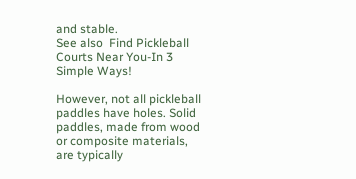and stable.
See also  Find Pickleball Courts Near You-In 3 Simple Ways!

However, not all pickleball paddles have holes. Solid paddles, made from wood or composite materials, are typically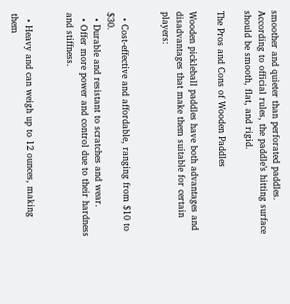smoother and quieter than perforated paddles. According to official rules, the paddle’s hitting surface should be smooth, flat, and rigid.

The Pros and Cons of Wooden Paddles

Wooden pickleball paddles have both advantages and disadvantages that make them suitable for certain players:


  • Cost-effective and affordable, ranging from $10 to $30.
  • Durable and resistant to scratches and wear.
  • Offer more power and control due to their hardness and stiffness.


  • Heavy and can weigh up to 12 ounces, making them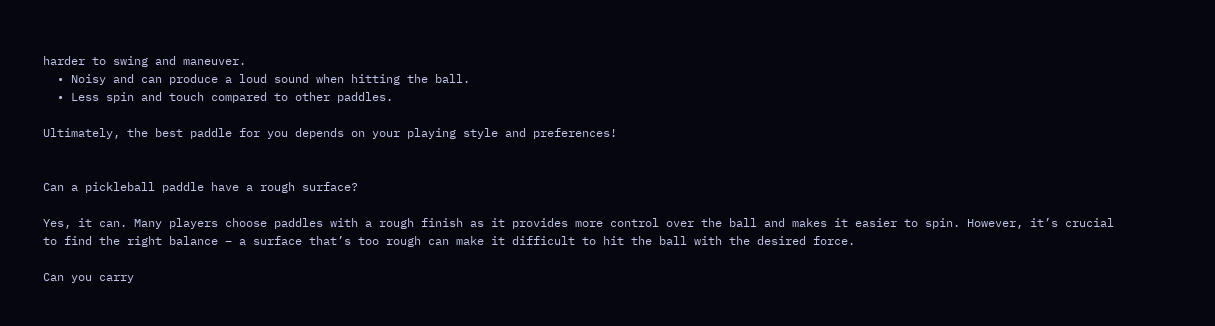harder to swing and maneuver.
  • Noisy and can produce a loud sound when hitting the ball.
  • Less spin and touch compared to other paddles.

Ultimately, the best paddle for you depends on your playing style and preferences!


Can a pickleball paddle have a rough surface?

Yes, it can. Many players choose paddles with a rough finish as it provides more control over the ball and makes it easier to spin. However, it’s crucial to find the right balance – a surface that’s too rough can make it difficult to hit the ball with the desired force.

Can you carry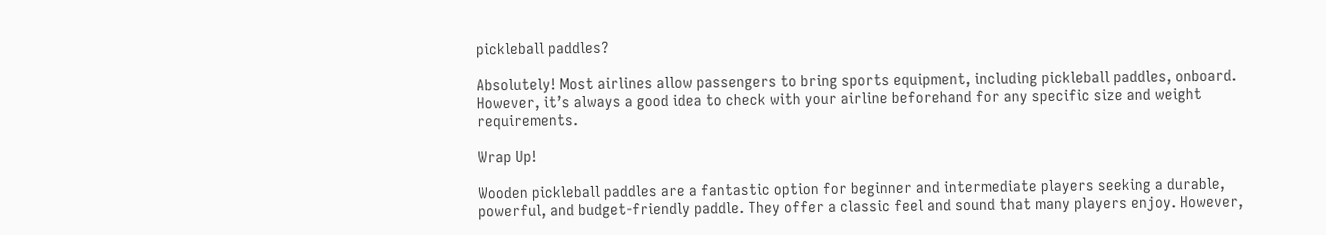pickleball paddles?

Absolutely! Most airlines allow passengers to bring sports equipment, including pickleball paddles, onboard. However, it’s always a good idea to check with your airline beforehand for any specific size and weight requirements.

Wrap Up!

Wooden pickleball paddles are a fantastic option for beginner and intermediate players seeking a durable, powerful, and budget-friendly paddle. They offer a classic feel and sound that many players enjoy. However,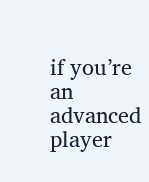if you’re an advanced player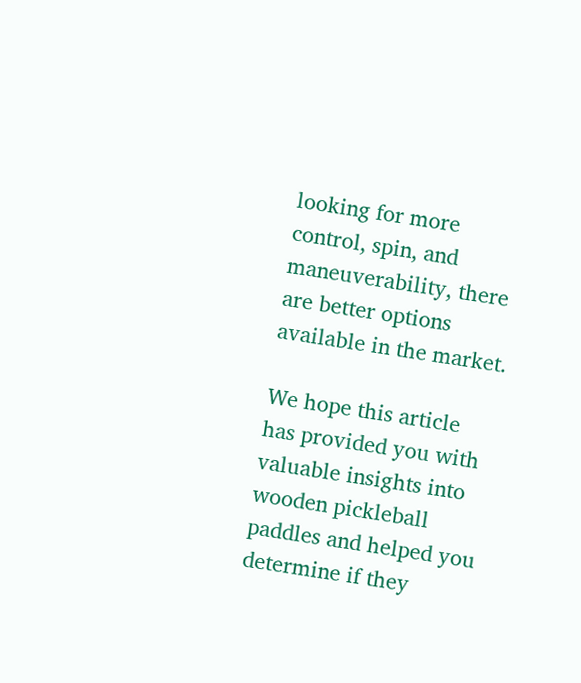looking for more control, spin, and maneuverability, there are better options available in the market.

We hope this article has provided you with valuable insights into wooden pickleball paddles and helped you determine if they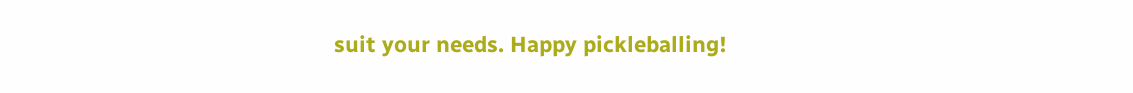suit your needs. Happy pickleballing!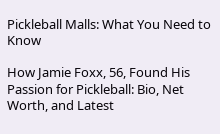Pickleball Malls: What You Need to Know

How Jamie Foxx, 56, Found His Passion for Pickleball: Bio, Net Worth, and Latest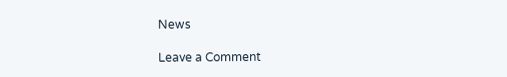News

Leave a Comment